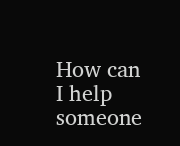How can I help someone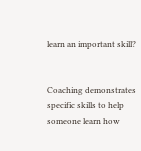learn an important skill?


Coaching demonstrates specific skills to help someone learn how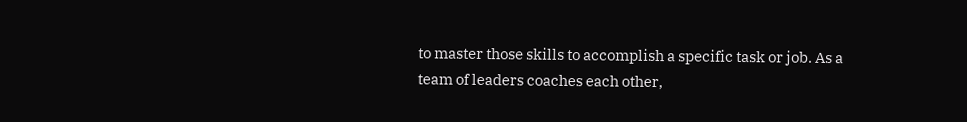to master those skills to accomplish a specific task or job. As a team of leaders coaches each other,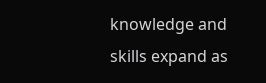knowledge and skills expand as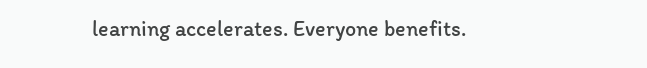learning accelerates. Everyone benefits.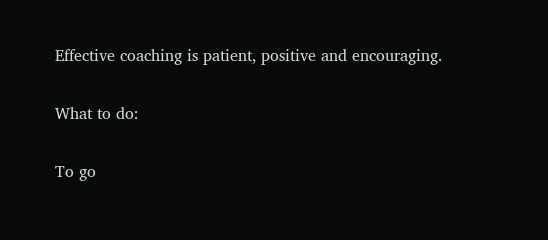Effective coaching is patient, positive and encouraging.

What to do:

To go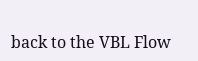back to the VBL Flow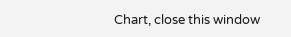Chart, close this window